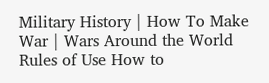Military History | How To Make War | Wars Around the World Rules of Use How to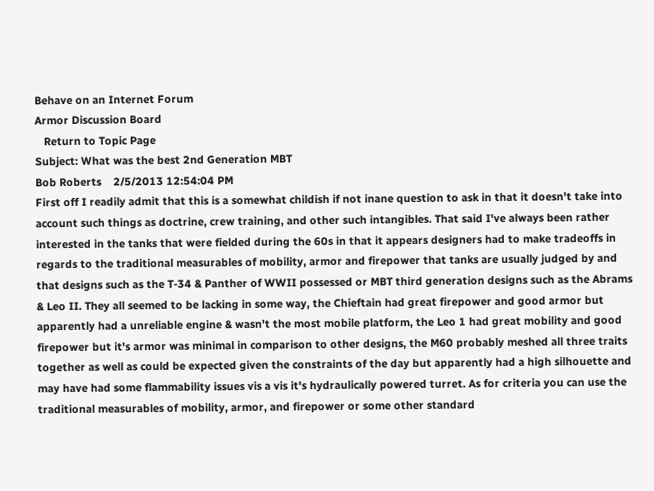Behave on an Internet Forum
Armor Discussion Board
   Return to Topic Page
Subject: What was the best 2nd Generation MBT
Bob Roberts    2/5/2013 12:54:04 PM
First off I readily admit that this is a somewhat childish if not inane question to ask in that it doesn't take into account such things as doctrine, crew training, and other such intangibles. That said I've always been rather interested in the tanks that were fielded during the 60s in that it appears designers had to make tradeoffs in regards to the traditional measurables of mobility, armor and firepower that tanks are usually judged by and that designs such as the T-34 & Panther of WWII possessed or MBT third generation designs such as the Abrams & Leo II. They all seemed to be lacking in some way, the Chieftain had great firepower and good armor but apparently had a unreliable engine & wasn't the most mobile platform, the Leo 1 had great mobility and good firepower but it's armor was minimal in comparison to other designs, the M60 probably meshed all three traits together as well as could be expected given the constraints of the day but apparently had a high silhouette and may have had some flammability issues vis a vis it's hydraulically powered turret. As for criteria you can use the traditional measurables of mobility, armor, and firepower or some other standard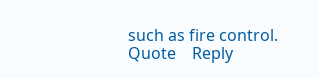such as fire control.
Quote    Reply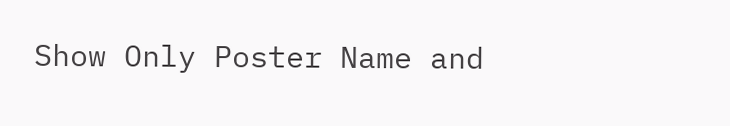Show Only Poster Name and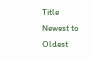Title     Newest to Oldest